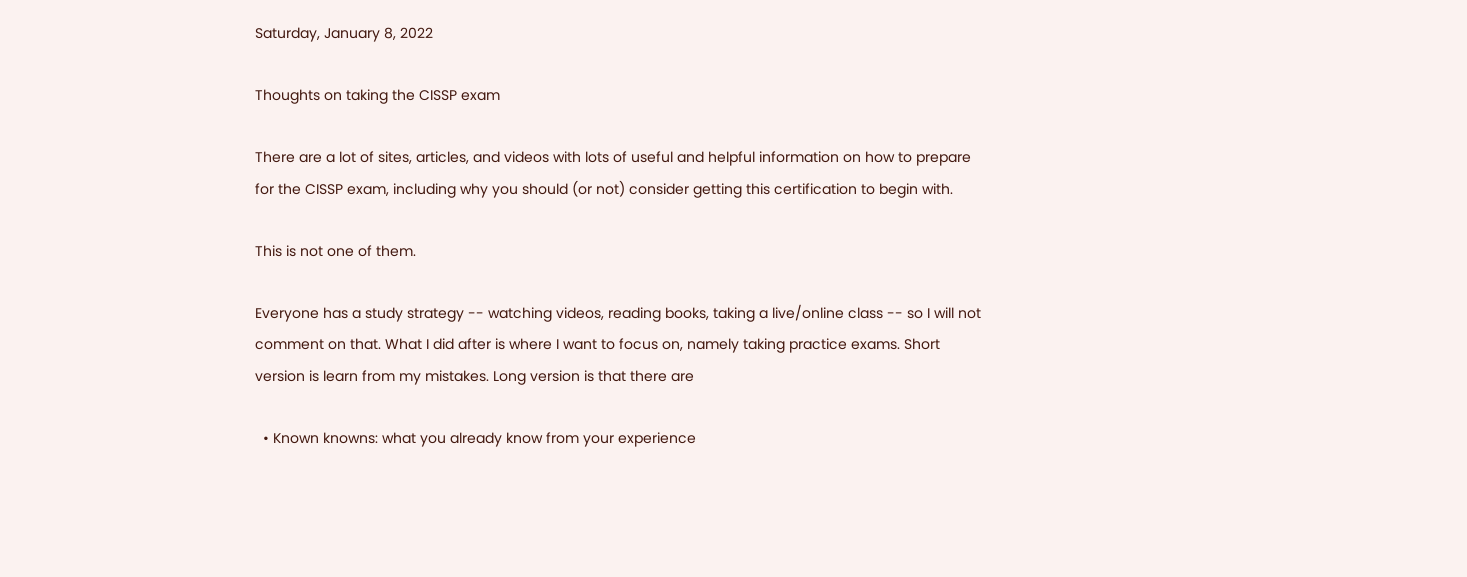Saturday, January 8, 2022

Thoughts on taking the CISSP exam

There are a lot of sites, articles, and videos with lots of useful and helpful information on how to prepare for the CISSP exam, including why you should (or not) consider getting this certification to begin with.

This is not one of them.

Everyone has a study strategy -- watching videos, reading books, taking a live/online class -- so I will not comment on that. What I did after is where I want to focus on, namely taking practice exams. Short version is learn from my mistakes. Long version is that there are

  • Known knowns: what you already know from your experience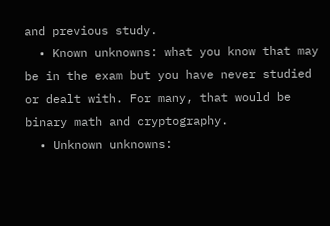and previous study.
  • Known unknowns: what you know that may be in the exam but you have never studied or dealt with. For many, that would be binary math and cryptography.
  • Unknown unknowns: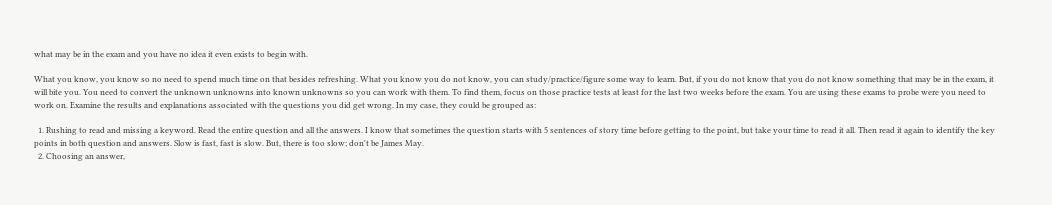what may be in the exam and you have no idea it even exists to begin with.

What you know, you know so no need to spend much time on that besides refreshing. What you know you do not know, you can study/practice/figure some way to learn. But, if you do not know that you do not know something that may be in the exam, it will bite you. You need to convert the unknown unknowns into known unknowns so you can work with them. To find them, focus on those practice tests at least for the last two weeks before the exam. You are using these exams to probe were you need to work on. Examine the results and explanations associated with the questions you did get wrong. In my case, they could be grouped as:

  1. Rushing to read and missing a keyword. Read the entire question and all the answers. I know that sometimes the question starts with 5 sentences of story time before getting to the point, but take your time to read it all. Then read it again to identify the key points in both question and answers. Slow is fast, fast is slow. But, there is too slow; don't be James May.
  2. Choosing an answer,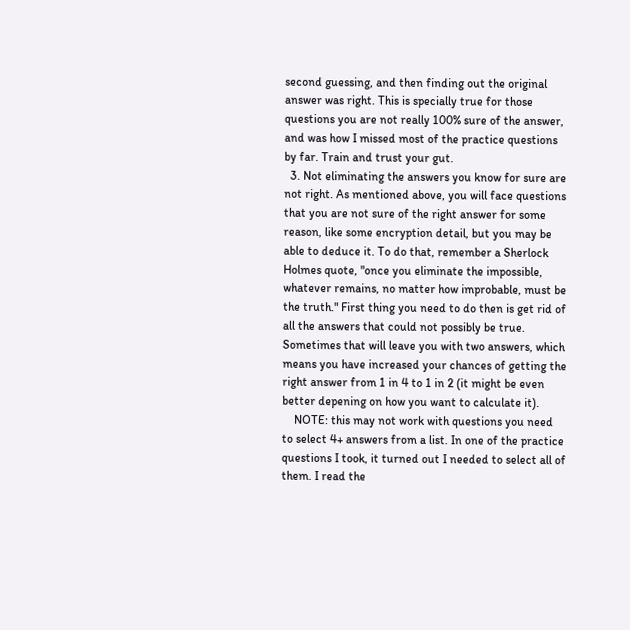second guessing, and then finding out the original answer was right. This is specially true for those questions you are not really 100% sure of the answer, and was how I missed most of the practice questions by far. Train and trust your gut.
  3. Not eliminating the answers you know for sure are not right. As mentioned above, you will face questions that you are not sure of the right answer for some reason, like some encryption detail, but you may be able to deduce it. To do that, remember a Sherlock Holmes quote, "once you eliminate the impossible, whatever remains, no matter how improbable, must be the truth." First thing you need to do then is get rid of all the answers that could not possibly be true. Sometimes that will leave you with two answers, which means you have increased your chances of getting the right answer from 1 in 4 to 1 in 2 (it might be even better depening on how you want to calculate it).
    NOTE: this may not work with questions you need to select 4+ answers from a list. In one of the practice questions I took, it turned out I needed to select all of them. I read the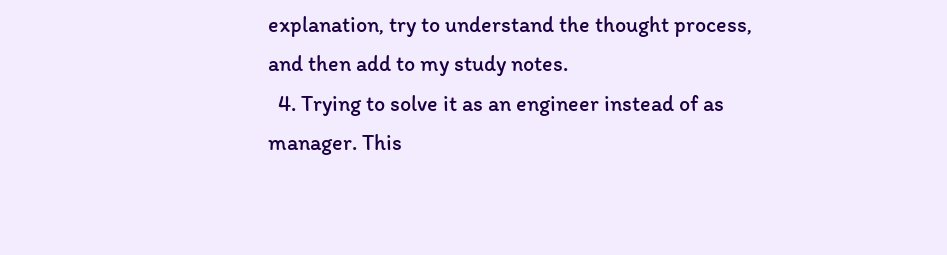explanation, try to understand the thought process, and then add to my study notes.
  4. Trying to solve it as an engineer instead of as manager. This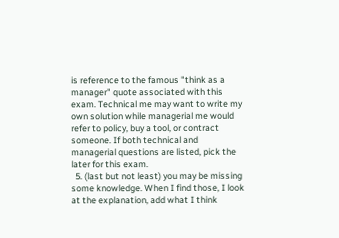is reference to the famous "think as a manager" quote associated with this exam. Technical me may want to write my own solution while managerial me would refer to policy, buy a tool, or contract someone. If both technical and managerial questions are listed, pick the later for this exam.
  5. (last but not least) you may be missing some knowledge. When I find those, I look at the explanation, add what I think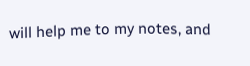will help me to my notes, and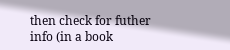then check for futher info (in a book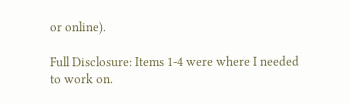or online).

Full Disclosure: Items 1-4 were where I needed to work on.